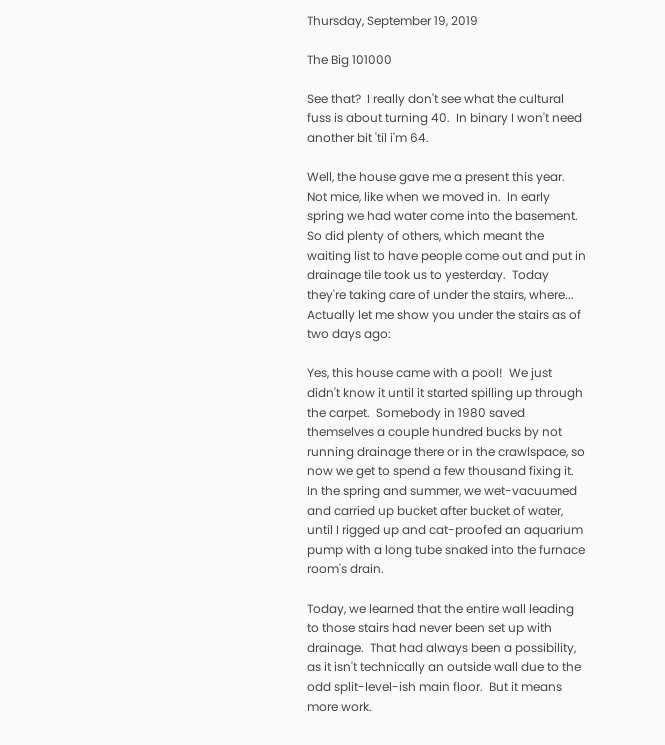Thursday, September 19, 2019

The Big 101000

See that?  I really don't see what the cultural fuss is about turning 40.  In binary I won't need another bit 'til i'm 64.

Well, the house gave me a present this year.  Not mice, like when we moved in.  In early spring we had water come into the basement.  So did plenty of others, which meant the waiting list to have people come out and put in drainage tile took us to yesterday.  Today they're taking care of under the stairs, where...  Actually let me show you under the stairs as of two days ago:

Yes, this house came with a pool!  We just didn't know it until it started spilling up through the carpet.  Somebody in 1980 saved themselves a couple hundred bucks by not running drainage there or in the crawlspace, so now we get to spend a few thousand fixing it.  In the spring and summer, we wet-vacuumed and carried up bucket after bucket of water, until I rigged up and cat-proofed an aquarium pump with a long tube snaked into the furnace room's drain.

Today, we learned that the entire wall leading to those stairs had never been set up with drainage.  That had always been a possibility, as it isn't technically an outside wall due to the odd split-level-ish main floor.  But it means more work.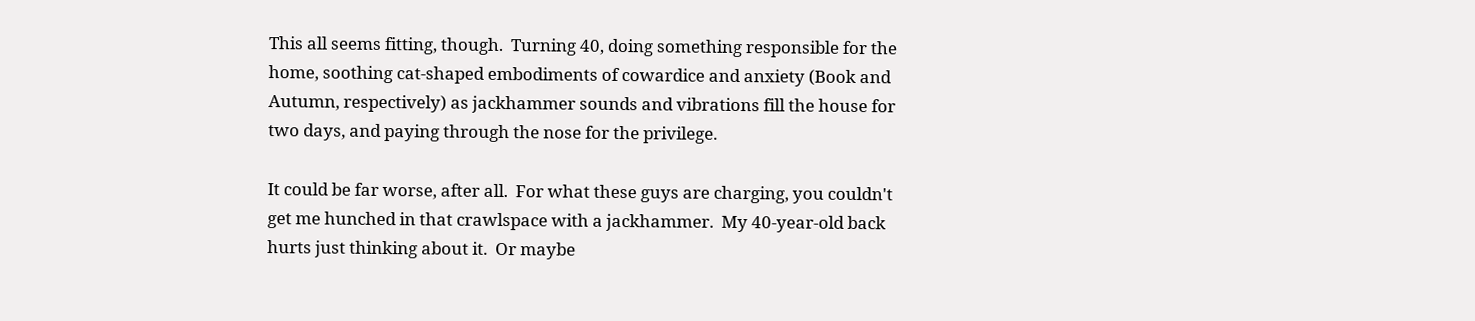This all seems fitting, though.  Turning 40, doing something responsible for the home, soothing cat-shaped embodiments of cowardice and anxiety (Book and Autumn, respectively) as jackhammer sounds and vibrations fill the house for two days, and paying through the nose for the privilege.

It could be far worse, after all.  For what these guys are charging, you couldn't get me hunched in that crawlspace with a jackhammer.  My 40-year-old back hurts just thinking about it.  Or maybe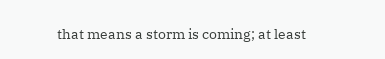that means a storm is coming; at least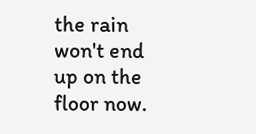the rain won't end up on the floor now.